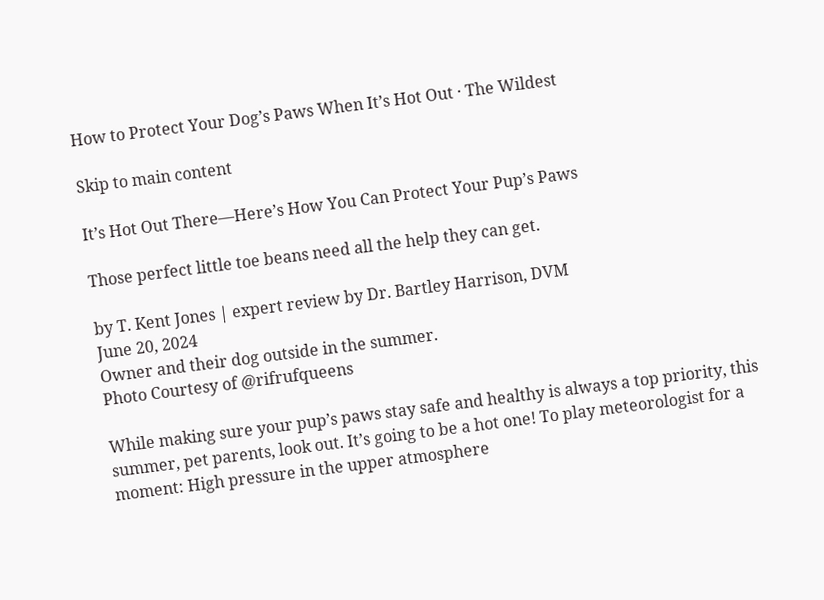How to Protect Your Dog’s Paws When It’s Hot Out · The Wildest

Skip to main content

It’s Hot Out There—Here’s How You Can Protect Your Pup’s Paws

Those perfect little toe beans need all the help they can get.

by T. Kent Jones | expert review by Dr. Bartley Harrison, DVM
June 20, 2024
Owner and their dog outside in the summer.
Photo Courtesy of @rifrufqueens

While making sure your pup’s paws stay safe and healthy is always a top priority, this summer, pet parents, look out. It’s going to be a hot one! To play meteorologist for a moment: High pressure in the upper atmosphere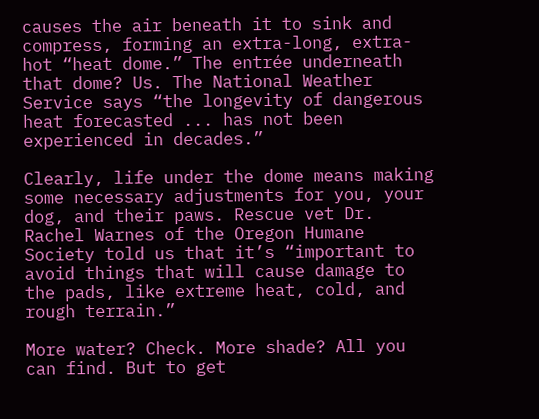causes the air beneath it to sink and compress, forming an extra-long, extra-hot “heat dome.” The entrée underneath that dome? Us. The National Weather Service says “the longevity of dangerous heat forecasted ... has not been experienced in decades.”

Clearly, life under the dome means making some necessary adjustments for you, your dog, and their paws. Rescue vet Dr. Rachel Warnes of the Oregon Humane Society told us that it’s “important to avoid things that will cause damage to the pads, like extreme heat, cold, and rough terrain.”

More water? Check. More shade? All you can find. But to get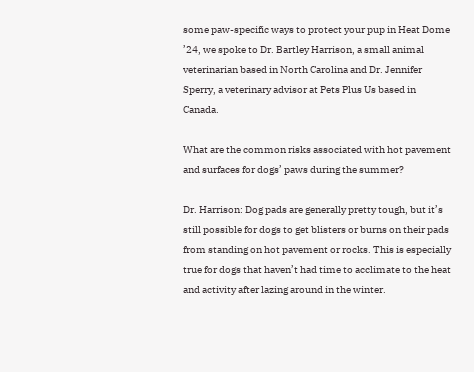some paw-specific ways to protect your pup in Heat Dome ’24, we spoke to Dr. Bartley Harrison, a small animal veterinarian based in North Carolina and Dr. Jennifer Sperry, a veterinary advisor at Pets Plus Us based in Canada.

What are the common risks associated with hot pavement and surfaces for dogs’ paws during the summer?

Dr. Harrison: Dog pads are generally pretty tough, but it’s still possible for dogs to get blisters or burns on their pads from standing on hot pavement or rocks. This is especially true for dogs that haven’t had time to acclimate to the heat and activity after lazing around in the winter.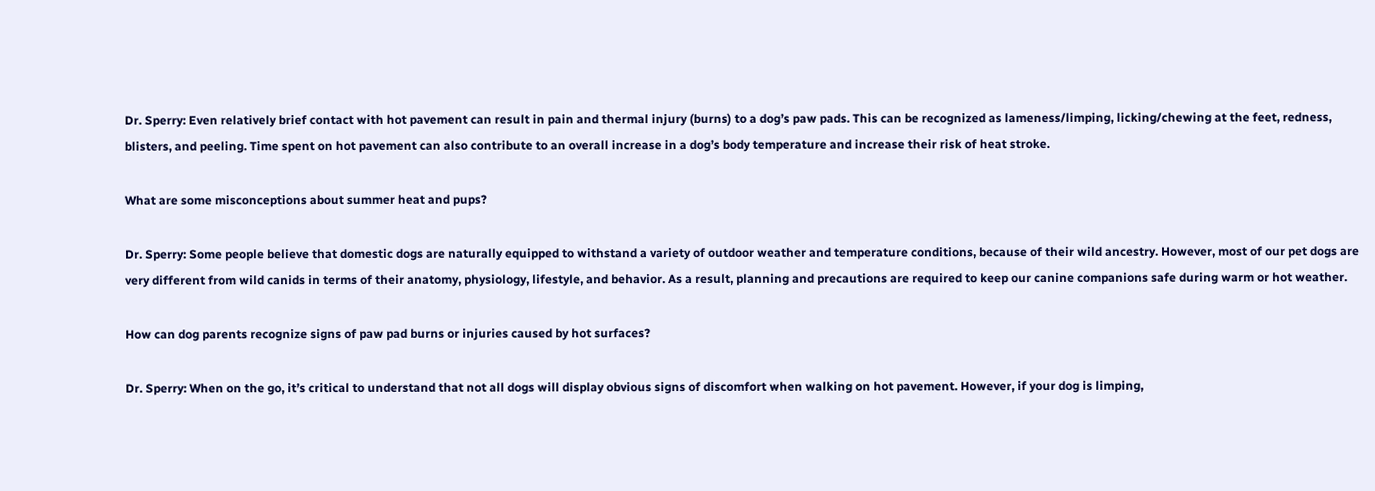Dr. Sperry: Even relatively brief contact with hot pavement can result in pain and thermal injury (burns) to a dog’s paw pads. This can be recognized as lameness/limping, licking/chewing at the feet, redness, blisters, and peeling. Time spent on hot pavement can also contribute to an overall increase in a dog’s body temperature and increase their risk of heat stroke.

What are some misconceptions about summer heat and pups?

Dr. Sperry: Some people believe that domestic dogs are naturally equipped to withstand a variety of outdoor weather and temperature conditions, because of their wild ancestry. However, most of our pet dogs are very different from wild canids in terms of their anatomy, physiology, lifestyle, and behavior. As a result, planning and precautions are required to keep our canine companions safe during warm or hot weather.

How can dog parents recognize signs of paw pad burns or injuries caused by hot surfaces?

Dr. Sperry: When on the go, it’s critical to understand that not all dogs will display obvious signs of discomfort when walking on hot pavement. However, if your dog is limping,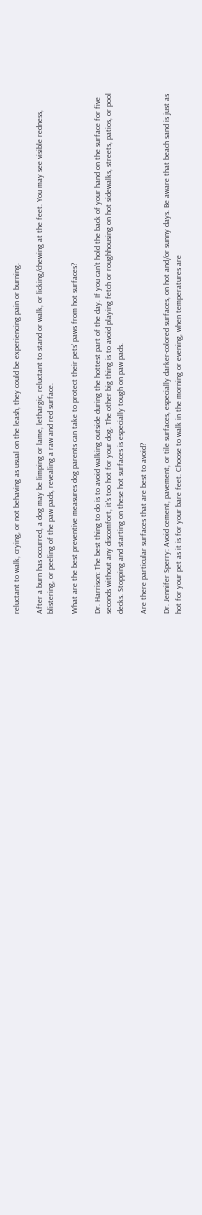reluctant to walk, crying, or not behaving as usual on the leash, they could be experiencing pain or burning.

After a burn has occurred, a dog may be limping or lame, lethargic, reluctant to stand or walk, or licking/chewing at the feet. You may see visible redness, blistering, or peeling of the paw pads, revealing a raw and red surface.

What are the best preventive measures dog parents can take to protect their pets’ paws from hot surfaces?

Dr. Harrison: The best thing to do is to avoid walking outside during the hottest part of the day. If you can’t hold the back of your hand on the surface for five seconds without any discomfort, it's too hot for your dog. The other big thing is to avoid playing fetch or roughhousing on hot sidewalks, streets, patios, or pool decks. Stopping and starting on these hot surfaces is especially tough on paw pads.

Are there particular surfaces that are best to avoid?

Dr. Jennifer Sperry: Avoid cement, pavement, or tile surfaces, especially darker-colored surfaces, on hot and/or sunny days. Be aware that beach sand is just as hot for your pet as it is for your bare feet. Choose to walk in the morning or evening, when temperatures are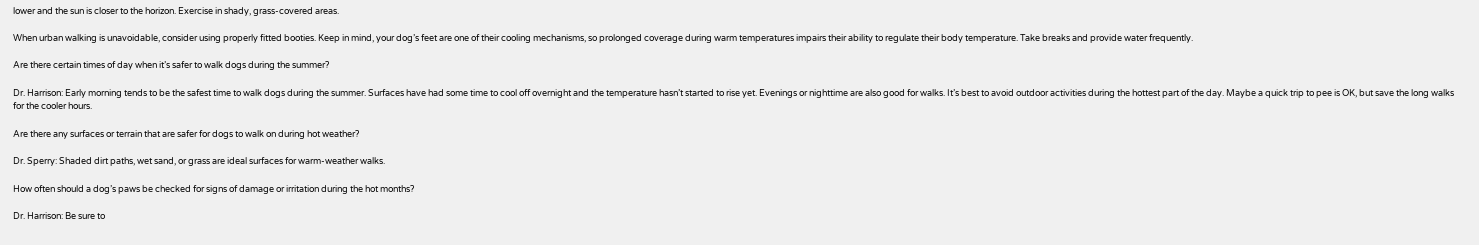lower and the sun is closer to the horizon. Exercise in shady, grass-covered areas.

When urban walking is unavoidable, consider using properly fitted booties. Keep in mind, your dog’s feet are one of their cooling mechanisms, so prolonged coverage during warm temperatures impairs their ability to regulate their body temperature. Take breaks and provide water frequently.

Are there certain times of day when it’s safer to walk dogs during the summer?

Dr. Harrison: Early morning tends to be the safest time to walk dogs during the summer. Surfaces have had some time to cool off overnight and the temperature hasn’t started to rise yet. Evenings or nighttime are also good for walks. It’s best to avoid outdoor activities during the hottest part of the day. Maybe a quick trip to pee is OK, but save the long walks for the cooler hours.

Are there any surfaces or terrain that are safer for dogs to walk on during hot weather?

Dr. Sperry: Shaded dirt paths, wet sand, or grass are ideal surfaces for warm-weather walks.

How often should a dog’s paws be checked for signs of damage or irritation during the hot months?

Dr. Harrison: Be sure to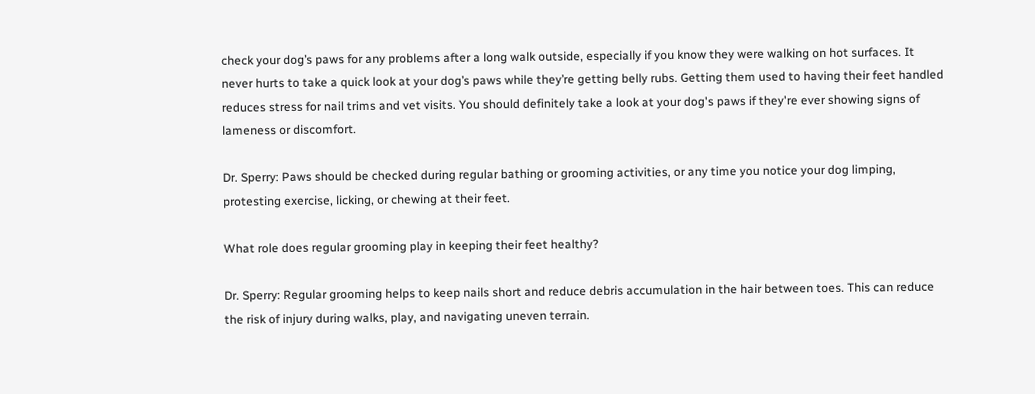check your dog’s paws for any problems after a long walk outside, especially if you know they were walking on hot surfaces. It never hurts to take a quick look at your dog’s paws while they’re getting belly rubs. Getting them used to having their feet handled reduces stress for nail trims and vet visits. You should definitely take a look at your dog's paws if they're ever showing signs of lameness or discomfort.

Dr. Sperry: Paws should be checked during regular bathing or grooming activities, or any time you notice your dog limping, protesting exercise, licking, or chewing at their feet.

What role does regular grooming play in keeping their feet healthy?

Dr. Sperry: Regular grooming helps to keep nails short and reduce debris accumulation in the hair between toes. This can reduce the risk of injury during walks, play, and navigating uneven terrain.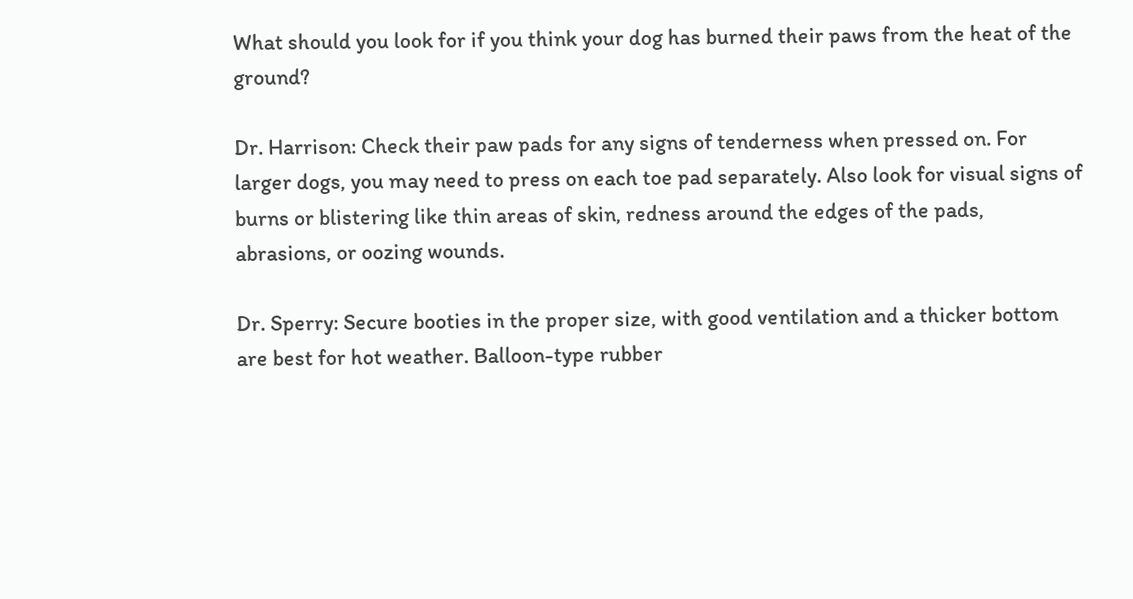What should you look for if you think your dog has burned their paws from the heat of the ground?

Dr. Harrison: Check their paw pads for any signs of tenderness when pressed on. For larger dogs, you may need to press on each toe pad separately. Also look for visual signs of burns or blistering like thin areas of skin, redness around the edges of the pads, abrasions, or oozing wounds.

Dr. Sperry: Secure booties in the proper size, with good ventilation and a thicker bottom are best for hot weather. Balloon-type rubber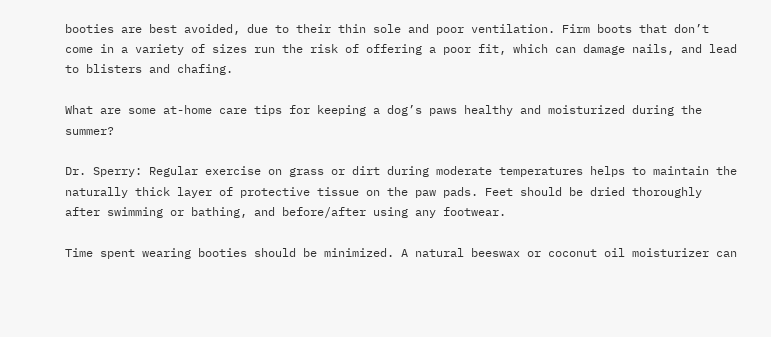booties are best avoided, due to their thin sole and poor ventilation. Firm boots that don’t come in a variety of sizes run the risk of offering a poor fit, which can damage nails, and lead to blisters and chafing.

What are some at-home care tips for keeping a dog’s paws healthy and moisturized during the summer?

Dr. Sperry: Regular exercise on grass or dirt during moderate temperatures helps to maintain the naturally thick layer of protective tissue on the paw pads. Feet should be dried thoroughly after swimming or bathing, and before/after using any footwear.

Time spent wearing booties should be minimized. A natural beeswax or coconut oil moisturizer can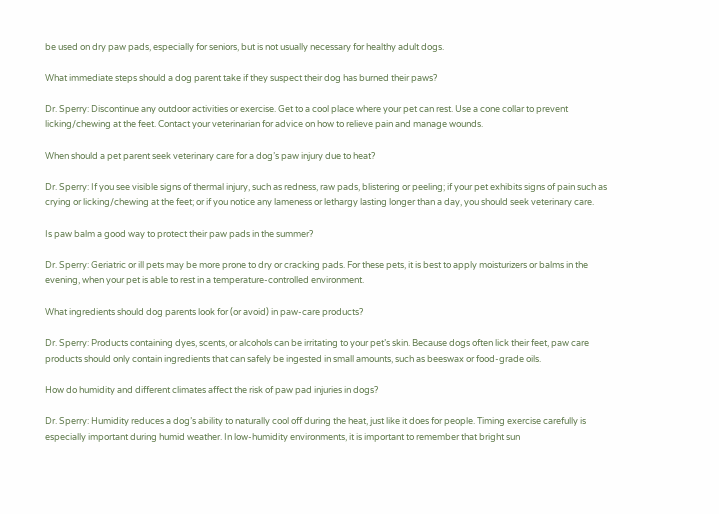be used on dry paw pads, especially for seniors, but is not usually necessary for healthy adult dogs.

What immediate steps should a dog parent take if they suspect their dog has burned their paws?

Dr. Sperry: Discontinue any outdoor activities or exercise. Get to a cool place where your pet can rest. Use a cone collar to prevent licking/chewing at the feet. Contact your veterinarian for advice on how to relieve pain and manage wounds.

When should a pet parent seek veterinary care for a dog’s paw injury due to heat?

Dr. Sperry: If you see visible signs of thermal injury, such as redness, raw pads, blistering or peeling; if your pet exhibits signs of pain such as crying or licking/chewing at the feet; or if you notice any lameness or lethargy lasting longer than a day, you should seek veterinary care.

Is paw balm a good way to protect their paw pads in the summer?

Dr. Sperry: Geriatric or ill pets may be more prone to dry or cracking pads. For these pets, it is best to apply moisturizers or balms in the evening, when your pet is able to rest in a temperature-controlled environment.

What ingredients should dog parents look for (or avoid) in paw-care products?

Dr. Sperry: Products containing dyes, scents, or alcohols can be irritating to your pet’s skin. Because dogs often lick their feet, paw care products should only contain ingredients that can safely be ingested in small amounts, such as beeswax or food-grade oils.

How do humidity and different climates affect the risk of paw pad injuries in dogs?

Dr. Sperry: Humidity reduces a dog’s ability to naturally cool off during the heat, just like it does for people. Timing exercise carefully is especially important during humid weather. In low-humidity environments, it is important to remember that bright sun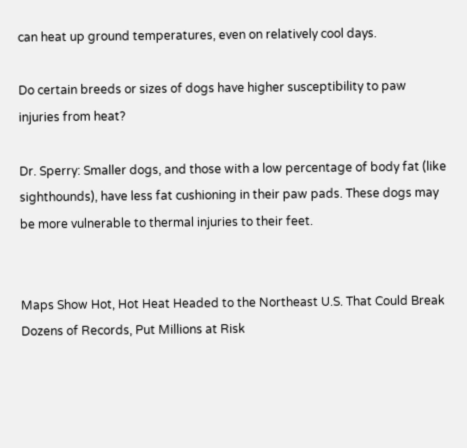can heat up ground temperatures, even on relatively cool days.

Do certain breeds or sizes of dogs have higher susceptibility to paw injuries from heat?

Dr. Sperry: Smaller dogs, and those with a low percentage of body fat (like sighthounds), have less fat cushioning in their paw pads. These dogs may be more vulnerable to thermal injuries to their feet.


Maps Show Hot, Hot Heat Headed to the Northeast U.S. That Could Break Dozens of Records, Put Millions at Risk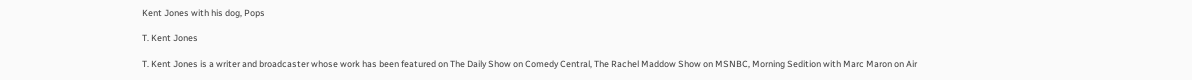Kent Jones with his dog, Pops

T. Kent Jones

T. Kent Jones is a writer and broadcaster whose work has been featured on The Daily Show on Comedy Central, The Rachel Maddow Show on MSNBC, Morning Sedition with Marc Maron on Air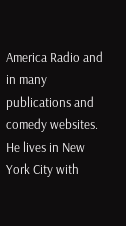America Radio and in many publications and comedy websites.  He lives in New York City with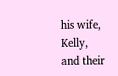his wife, Kelly, and their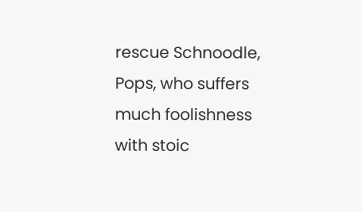rescue Schnoodle, Pops, who suffers much foolishness with stoic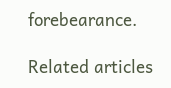forebearance.

Related articles